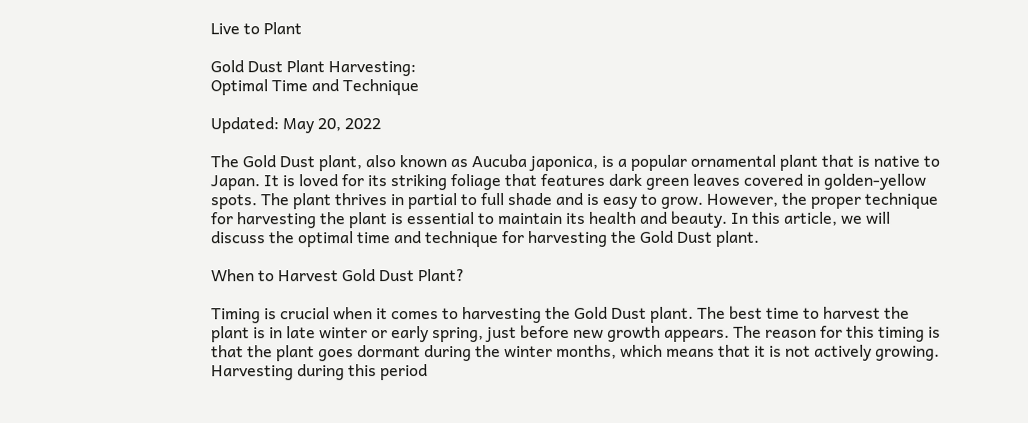Live to Plant

Gold Dust Plant Harvesting:
Optimal Time and Technique

Updated: May 20, 2022

The Gold Dust plant, also known as Aucuba japonica, is a popular ornamental plant that is native to Japan. It is loved for its striking foliage that features dark green leaves covered in golden-yellow spots. The plant thrives in partial to full shade and is easy to grow. However, the proper technique for harvesting the plant is essential to maintain its health and beauty. In this article, we will discuss the optimal time and technique for harvesting the Gold Dust plant.

When to Harvest Gold Dust Plant?

Timing is crucial when it comes to harvesting the Gold Dust plant. The best time to harvest the plant is in late winter or early spring, just before new growth appears. The reason for this timing is that the plant goes dormant during the winter months, which means that it is not actively growing. Harvesting during this period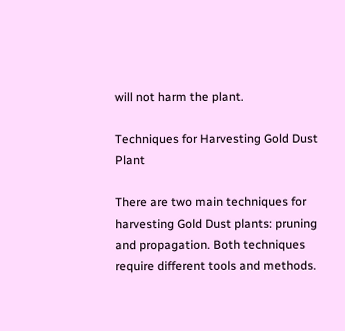will not harm the plant.

Techniques for Harvesting Gold Dust Plant

There are two main techniques for harvesting Gold Dust plants: pruning and propagation. Both techniques require different tools and methods.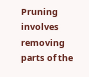Pruning involves removing parts of the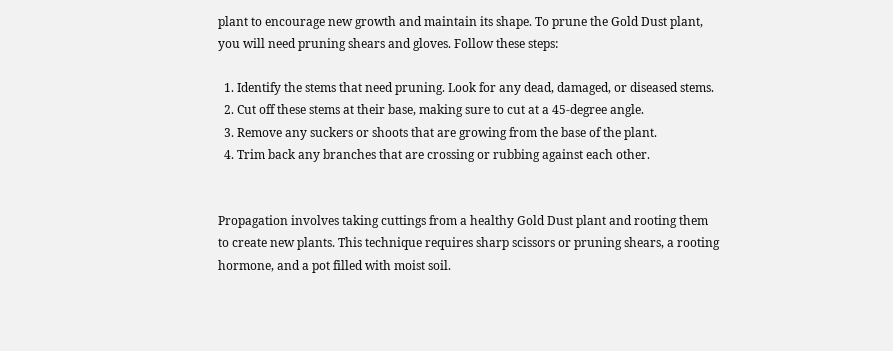plant to encourage new growth and maintain its shape. To prune the Gold Dust plant, you will need pruning shears and gloves. Follow these steps:

  1. Identify the stems that need pruning. Look for any dead, damaged, or diseased stems.
  2. Cut off these stems at their base, making sure to cut at a 45-degree angle.
  3. Remove any suckers or shoots that are growing from the base of the plant.
  4. Trim back any branches that are crossing or rubbing against each other.


Propagation involves taking cuttings from a healthy Gold Dust plant and rooting them to create new plants. This technique requires sharp scissors or pruning shears, a rooting hormone, and a pot filled with moist soil.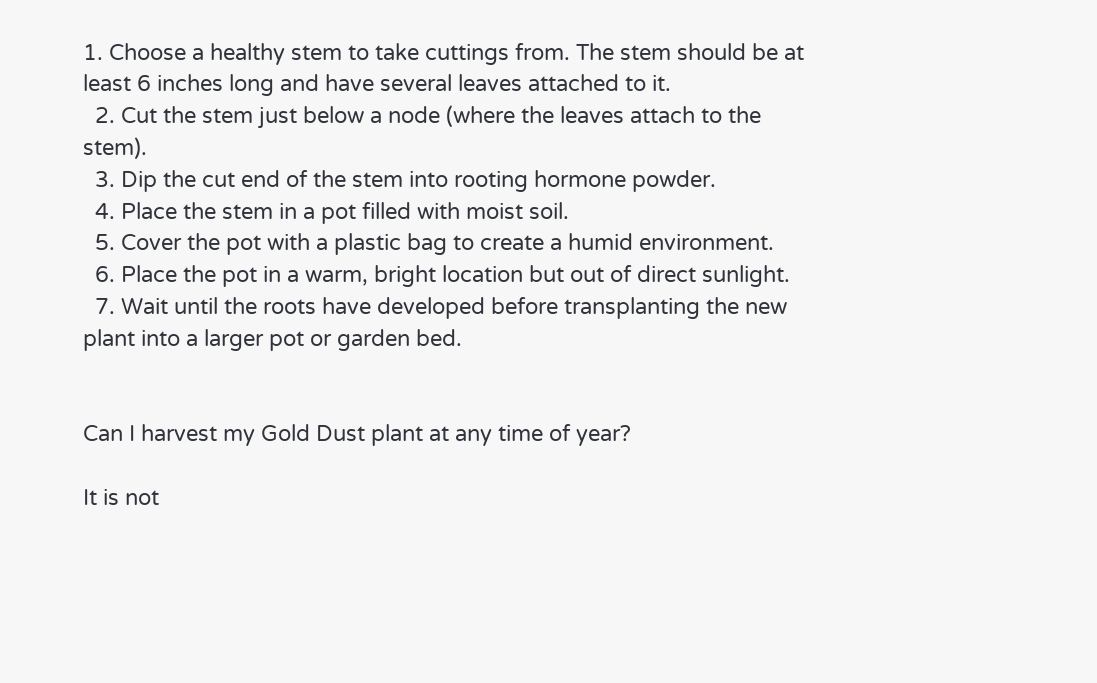1. Choose a healthy stem to take cuttings from. The stem should be at least 6 inches long and have several leaves attached to it.
  2. Cut the stem just below a node (where the leaves attach to the stem).
  3. Dip the cut end of the stem into rooting hormone powder.
  4. Place the stem in a pot filled with moist soil.
  5. Cover the pot with a plastic bag to create a humid environment.
  6. Place the pot in a warm, bright location but out of direct sunlight.
  7. Wait until the roots have developed before transplanting the new plant into a larger pot or garden bed.


Can I harvest my Gold Dust plant at any time of year?

It is not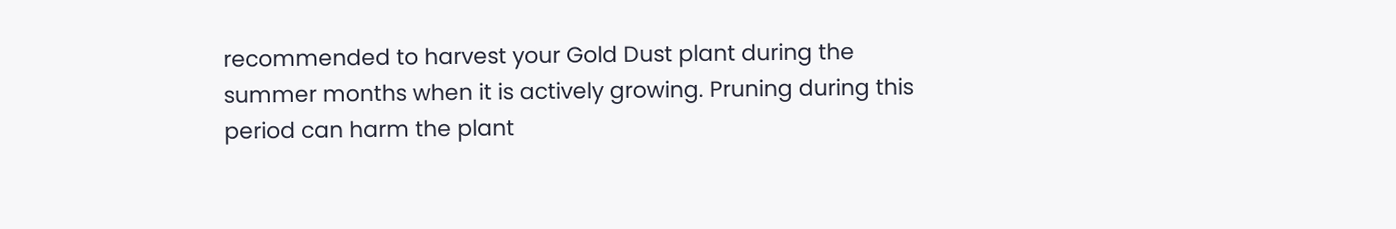recommended to harvest your Gold Dust plant during the summer months when it is actively growing. Pruning during this period can harm the plant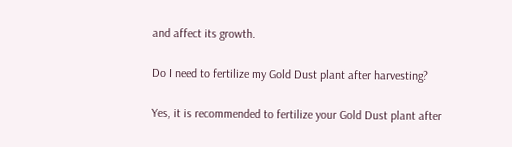and affect its growth.

Do I need to fertilize my Gold Dust plant after harvesting?

Yes, it is recommended to fertilize your Gold Dust plant after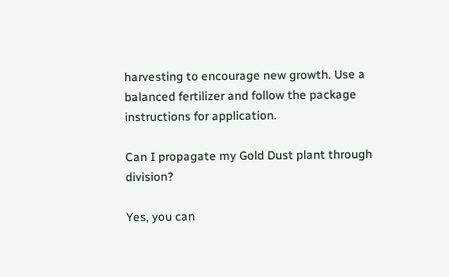harvesting to encourage new growth. Use a balanced fertilizer and follow the package instructions for application.

Can I propagate my Gold Dust plant through division?

Yes, you can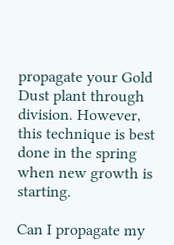propagate your Gold Dust plant through division. However, this technique is best done in the spring when new growth is starting.

Can I propagate my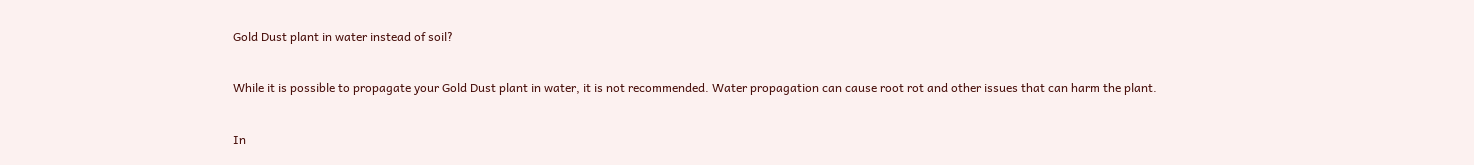Gold Dust plant in water instead of soil?

While it is possible to propagate your Gold Dust plant in water, it is not recommended. Water propagation can cause root rot and other issues that can harm the plant.

In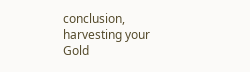conclusion, harvesting your Gold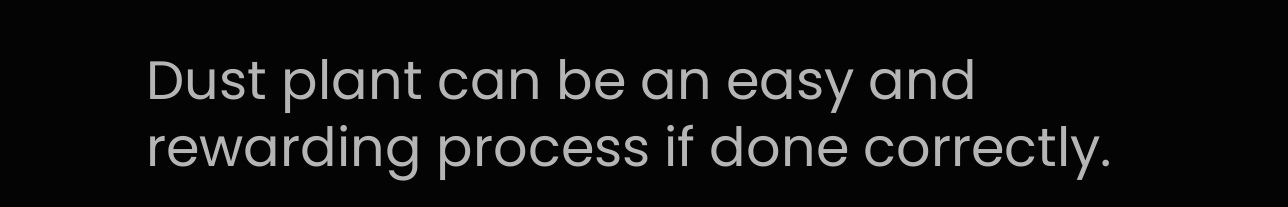Dust plant can be an easy and rewarding process if done correctly.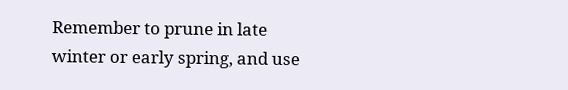Remember to prune in late winter or early spring, and use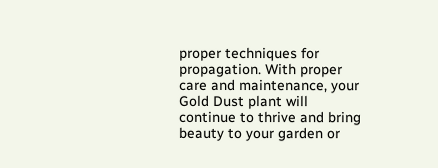proper techniques for propagation. With proper care and maintenance, your Gold Dust plant will continue to thrive and bring beauty to your garden or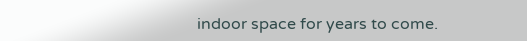indoor space for years to come.